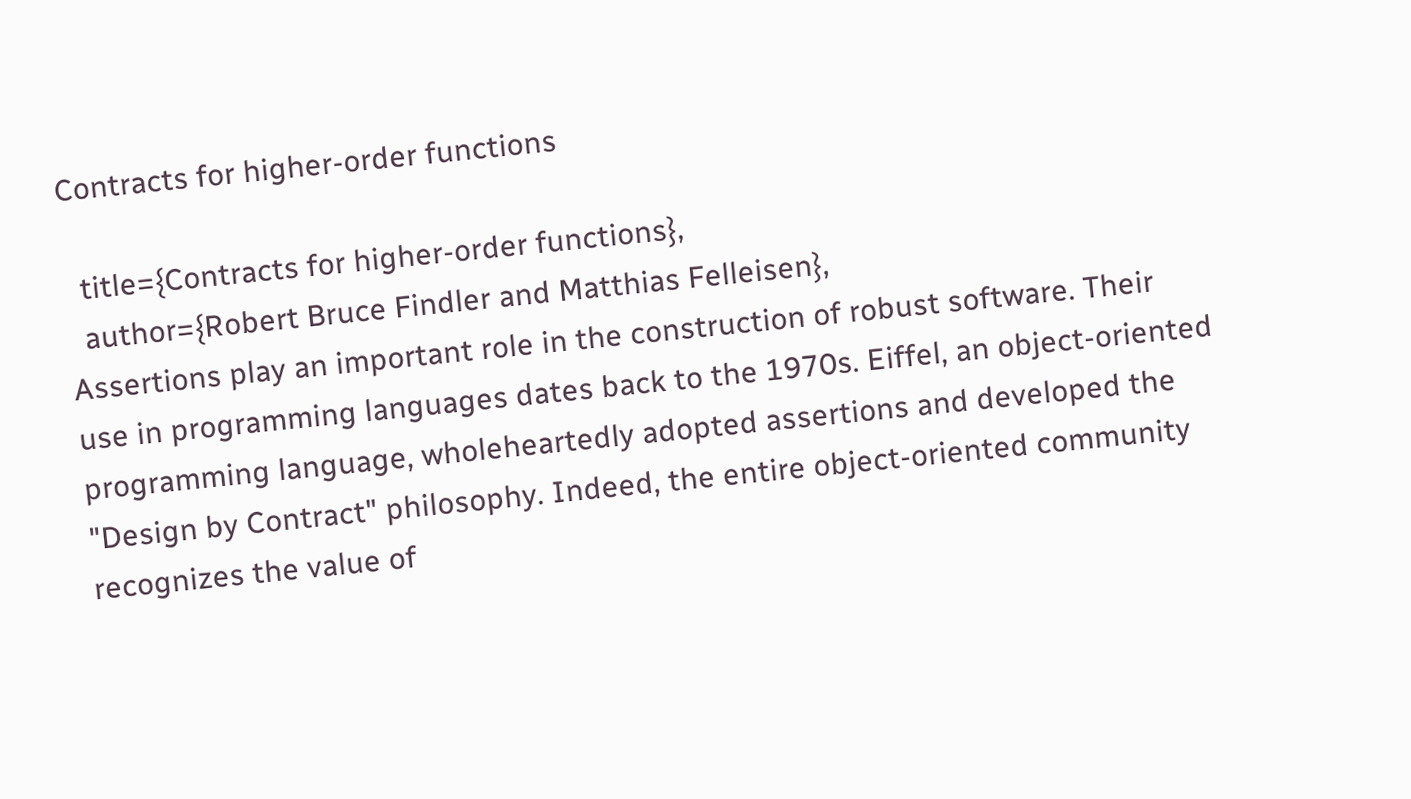Contracts for higher-order functions

  title={Contracts for higher-order functions},
  author={Robert Bruce Findler and Matthias Felleisen},
Assertions play an important role in the construction of robust software. Their use in programming languages dates back to the 1970s. Eiffel, an object-oriented programming language, wholeheartedly adopted assertions and developed the "Design by Contract" philosophy. Indeed, the entire object-oriented community recognizes the value of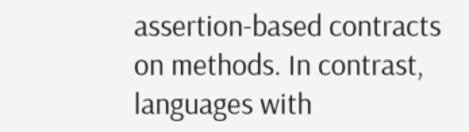assertion-based contracts on methods. In contrast, languages with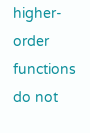higher-order functions do not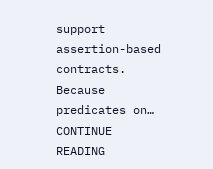support assertion-based contracts. Because predicates on… CONTINUE READING